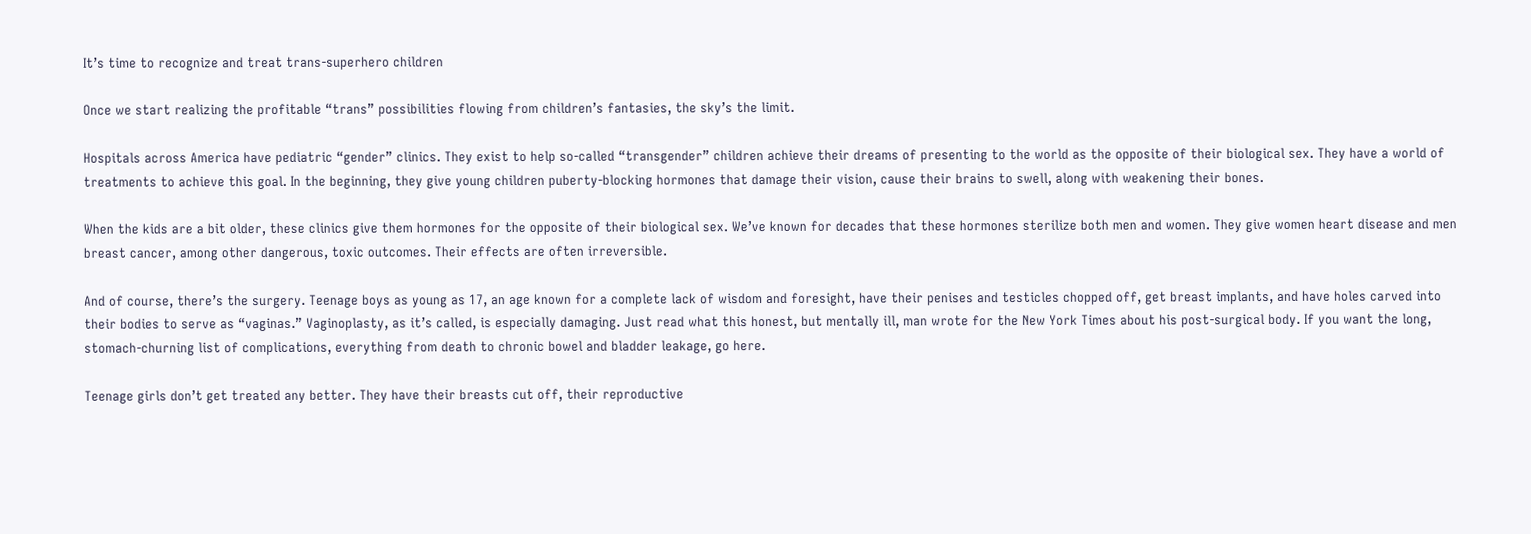It’s time to recognize and treat trans-superhero children

Once we start realizing the profitable “trans” possibilities flowing from children’s fantasies, the sky’s the limit.

Hospitals across America have pediatric “gender” clinics. They exist to help so-called “transgender” children achieve their dreams of presenting to the world as the opposite of their biological sex. They have a world of treatments to achieve this goal. In the beginning, they give young children puberty-blocking hormones that damage their vision, cause their brains to swell, along with weakening their bones.

When the kids are a bit older, these clinics give them hormones for the opposite of their biological sex. We’ve known for decades that these hormones sterilize both men and women. They give women heart disease and men breast cancer, among other dangerous, toxic outcomes. Their effects are often irreversible.

And of course, there’s the surgery. Teenage boys as young as 17, an age known for a complete lack of wisdom and foresight, have their penises and testicles chopped off, get breast implants, and have holes carved into their bodies to serve as “vaginas.” Vaginoplasty, as it’s called, is especially damaging. Just read what this honest, but mentally ill, man wrote for the New York Times about his post-surgical body. If you want the long, stomach-churning list of complications, everything from death to chronic bowel and bladder leakage, go here.

Teenage girls don’t get treated any better. They have their breasts cut off, their reproductive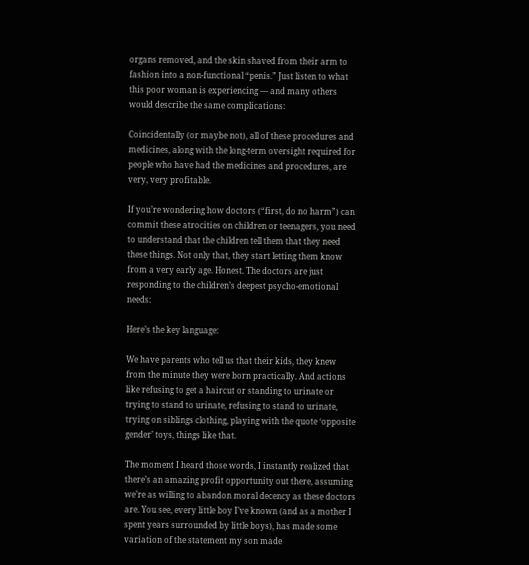organs removed, and the skin shaved from their arm to fashion into a non-functional “penis.” Just listen to what this poor woman is experiencing — and many others would describe the same complications:

Coincidentally (or maybe not), all of these procedures and medicines, along with the long-term oversight required for people who have had the medicines and procedures, are very, very profitable.

If you’re wondering how doctors (“first, do no harm”) can commit these atrocities on children or teenagers, you need to understand that the children tell them that they need these things. Not only that, they start letting them know from a very early age. Honest. The doctors are just responding to the children’s deepest psycho-emotional needs:

Here’s the key language:

We have parents who tell us that their kids, they knew from the minute they were born practically. And actions like refusing to get a haircut or standing to urinate or trying to stand to urinate, refusing to stand to urinate, trying on siblings clothing, playing with the quote ‘opposite gender’ toys, things like that.

The moment I heard those words, I instantly realized that there’s an amazing profit opportunity out there, assuming we’re as willing to abandon moral decency as these doctors are. You see, every little boy I’ve known (and as a mother I spent years surrounded by little boys), has made some variation of the statement my son made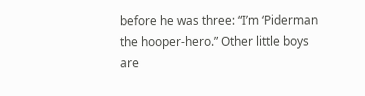before he was three: “I’m ‘Piderman the hooper-hero.” Other little boys are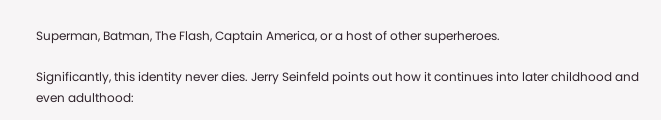Superman, Batman, The Flash, Captain America, or a host of other superheroes.

Significantly, this identity never dies. Jerry Seinfeld points out how it continues into later childhood and even adulthood: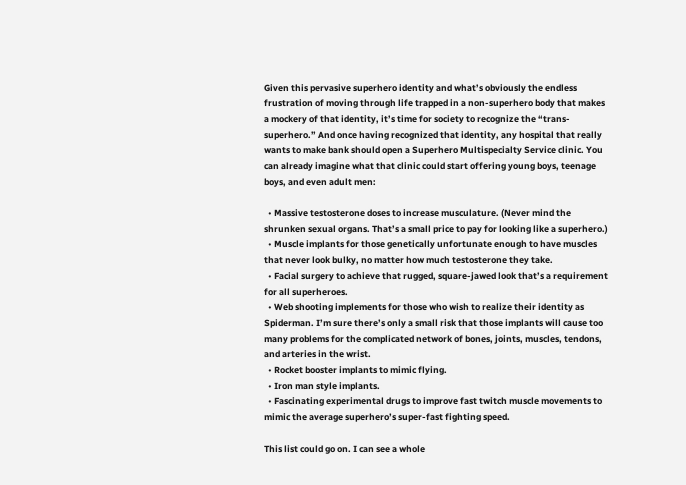Given this pervasive superhero identity and what’s obviously the endless frustration of moving through life trapped in a non-superhero body that makes a mockery of that identity, it’s time for society to recognize the “trans-superhero.” And once having recognized that identity, any hospital that really wants to make bank should open a Superhero Multispecialty Service clinic. You can already imagine what that clinic could start offering young boys, teenage boys, and even adult men:

  • Massive testosterone doses to increase musculature. (Never mind the shrunken sexual organs. That’s a small price to pay for looking like a superhero.)
  • Muscle implants for those genetically unfortunate enough to have muscles that never look bulky, no matter how much testosterone they take.
  • Facial surgery to achieve that rugged, square-jawed look that’s a requirement for all superheroes.
  • Web shooting implements for those who wish to realize their identity as Spiderman. I’m sure there’s only a small risk that those implants will cause too many problems for the complicated network of bones, joints, muscles, tendons, and arteries in the wrist.
  • Rocket booster implants to mimic flying.
  • Iron man style implants.
  • Fascinating experimental drugs to improve fast twitch muscle movements to mimic the average superhero’s super-fast fighting speed.

This list could go on. I can see a whole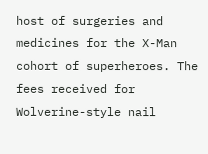host of surgeries and medicines for the X-Man cohort of superheroes. The fees received for Wolverine-style nail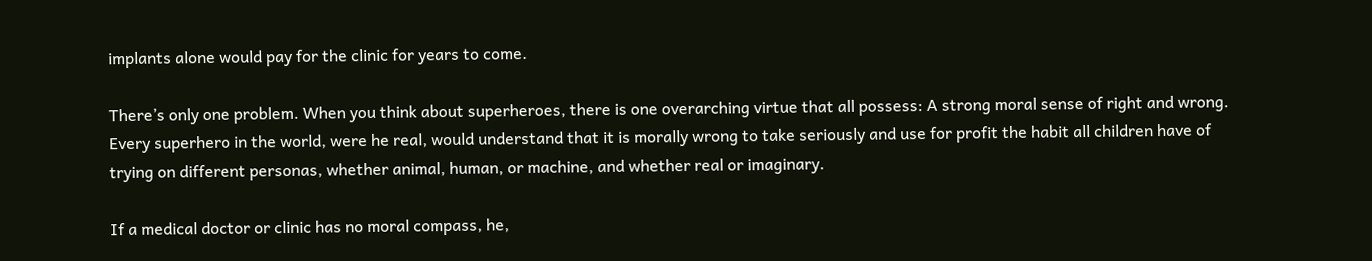implants alone would pay for the clinic for years to come.

There’s only one problem. When you think about superheroes, there is one overarching virtue that all possess: A strong moral sense of right and wrong. Every superhero in the world, were he real, would understand that it is morally wrong to take seriously and use for profit the habit all children have of trying on different personas, whether animal, human, or machine, and whether real or imaginary.

If a medical doctor or clinic has no moral compass, he,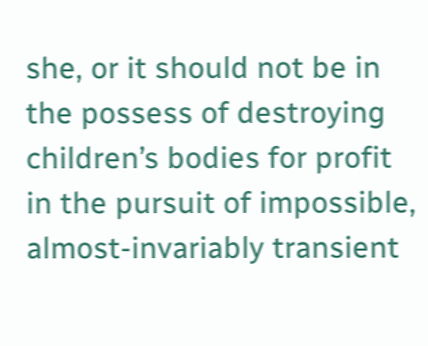she, or it should not be in the possess of destroying children’s bodies for profit in the pursuit of impossible, almost-invariably transient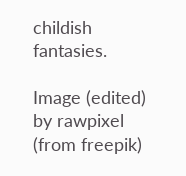childish fantasies.

Image (edited) by rawpixel (from freepik)